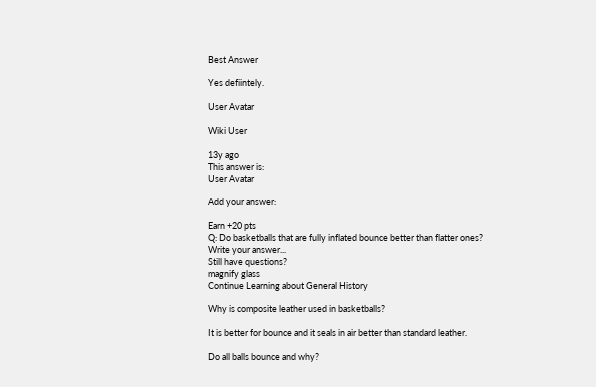Best Answer

Yes defiintely.

User Avatar

Wiki User

13y ago
This answer is:
User Avatar

Add your answer:

Earn +20 pts
Q: Do basketballs that are fully inflated bounce better than flatter ones?
Write your answer...
Still have questions?
magnify glass
Continue Learning about General History

Why is composite leather used in basketballs?

It is better for bounce and it seals in air better than standard leather.

Do all balls bounce and why?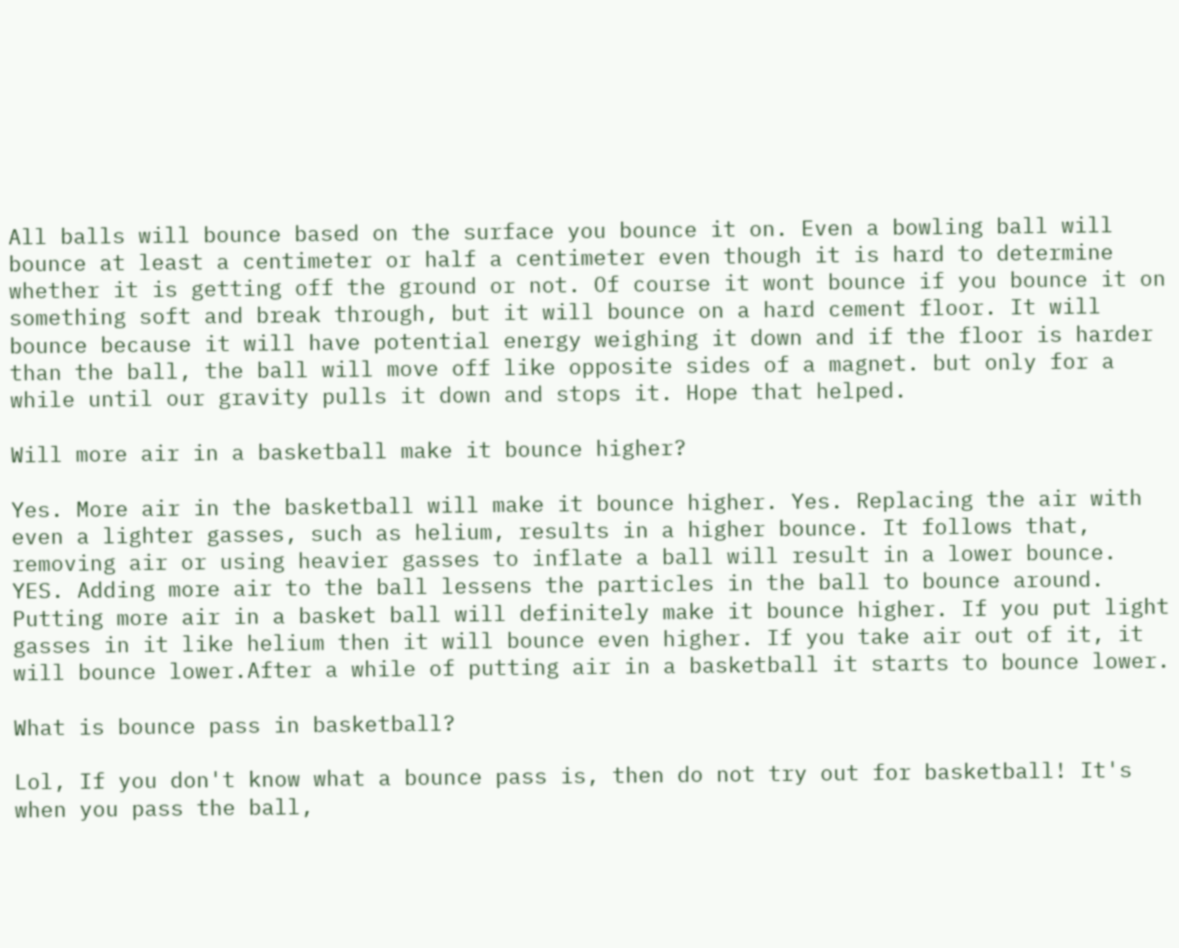All balls will bounce based on the surface you bounce it on. Even a bowling ball will bounce at least a centimeter or half a centimeter even though it is hard to determine whether it is getting off the ground or not. Of course it wont bounce if you bounce it on something soft and break through, but it will bounce on a hard cement floor. It will bounce because it will have potential energy weighing it down and if the floor is harder than the ball, the ball will move off like opposite sides of a magnet. but only for a while until our gravity pulls it down and stops it. Hope that helped.

Will more air in a basketball make it bounce higher?

Yes. More air in the basketball will make it bounce higher. Yes. Replacing the air with even a lighter gasses, such as helium, results in a higher bounce. It follows that, removing air or using heavier gasses to inflate a ball will result in a lower bounce. YES. Adding more air to the ball lessens the particles in the ball to bounce around. Putting more air in a basket ball will definitely make it bounce higher. If you put light gasses in it like helium then it will bounce even higher. If you take air out of it, it will bounce lower.After a while of putting air in a basketball it starts to bounce lower.

What is bounce pass in basketball?

Lol, If you don't know what a bounce pass is, then do not try out for basketball! It's when you pass the ball,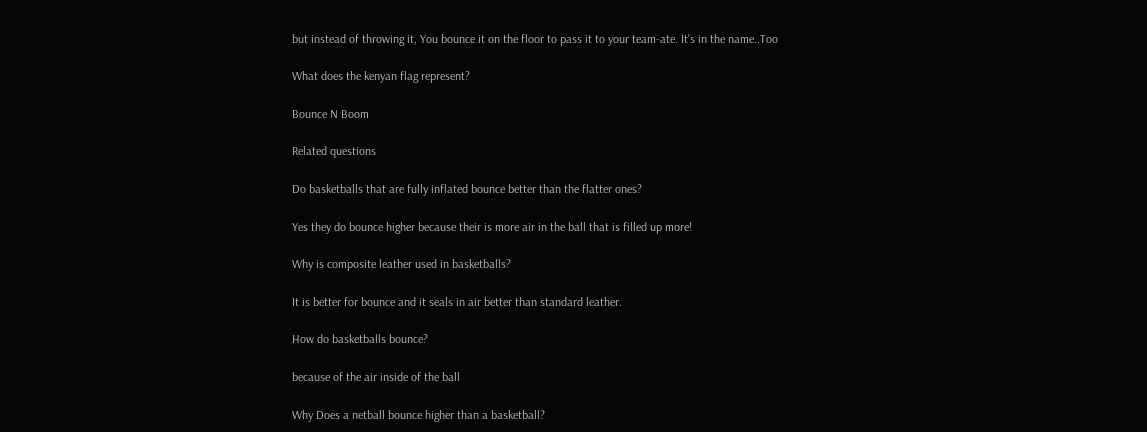but instead of throwing it, You bounce it on the floor to pass it to your team-ate. It's in the name..Too

What does the kenyan flag represent?

Bounce N Boom

Related questions

Do basketballs that are fully inflated bounce better than the flatter ones?

Yes they do bounce higher because their is more air in the ball that is filled up more!

Why is composite leather used in basketballs?

It is better for bounce and it seals in air better than standard leather.

How do basketballs bounce?

because of the air inside of the ball

Why Does a netball bounce higher than a basketball?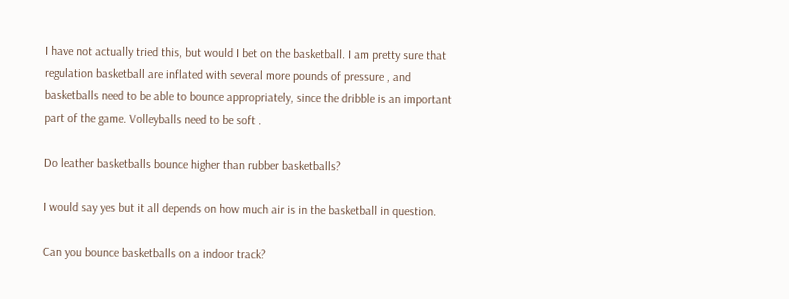I have not actually tried this, but would I bet on the basketball. I am pretty sure that regulation basketball are inflated with several more pounds of pressure , and basketballs need to be able to bounce appropriately, since the dribble is an important part of the game. Volleyballs need to be soft .

Do leather basketballs bounce higher than rubber basketballs?

I would say yes but it all depends on how much air is in the basketball in question.

Can you bounce basketballs on a indoor track?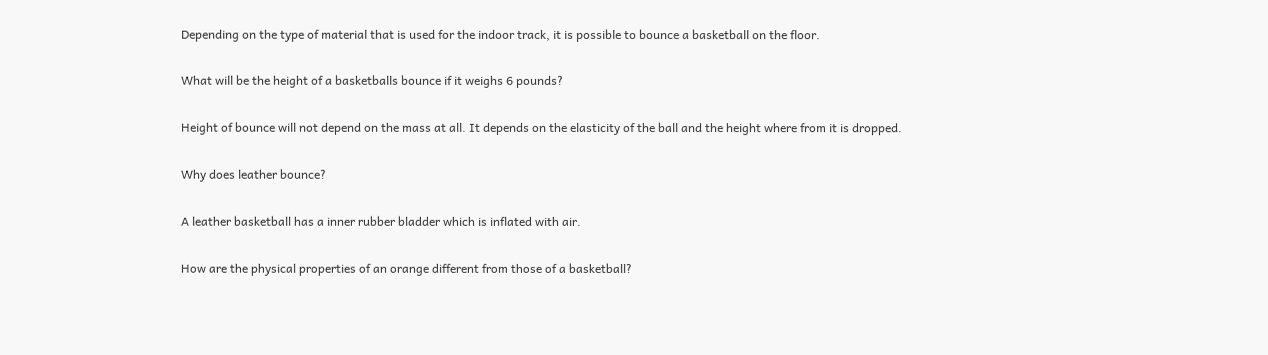Depending on the type of material that is used for the indoor track, it is possible to bounce a basketball on the floor.

What will be the height of a basketballs bounce if it weighs 6 pounds?

Height of bounce will not depend on the mass at all. It depends on the elasticity of the ball and the height where from it is dropped.

Why does leather bounce?

A leather basketball has a inner rubber bladder which is inflated with air.

How are the physical properties of an orange different from those of a basketball?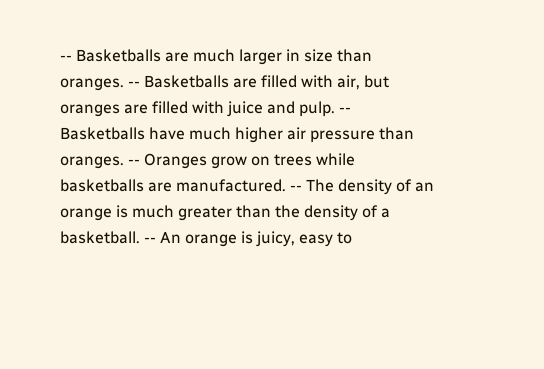-- Basketballs are much larger in size than oranges. -- Basketballs are filled with air, but oranges are filled with juice and pulp. -- Basketballs have much higher air pressure than oranges. -- Oranges grow on trees while basketballs are manufactured. -- The density of an orange is much greater than the density of a basketball. -- An orange is juicy, easy to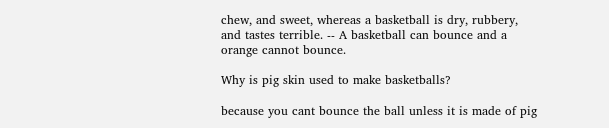chew, and sweet, whereas a basketball is dry, rubbery, and tastes terrible. -- A basketball can bounce and a orange cannot bounce.

Why is pig skin used to make basketballs?

because you cant bounce the ball unless it is made of pig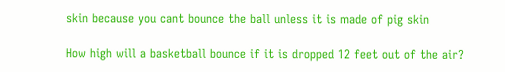skin because you cant bounce the ball unless it is made of pig skin

How high will a basketball bounce if it is dropped 12 feet out of the air?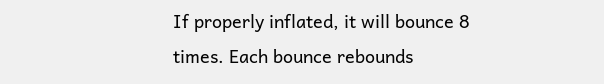If properly inflated, it will bounce 8 times. Each bounce rebounds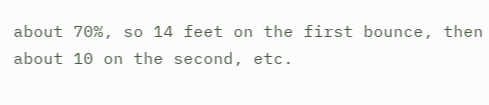about 70%, so 14 feet on the first bounce, then about 10 on the second, etc.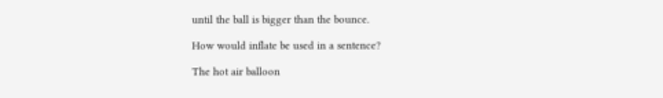until the ball is bigger than the bounce.

How would inflate be used in a sentence?

The hot air balloon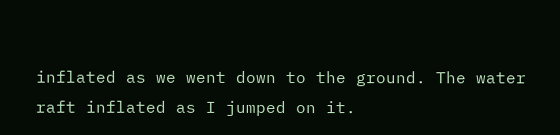inflated as we went down to the ground. The water raft inflated as I jumped on it.